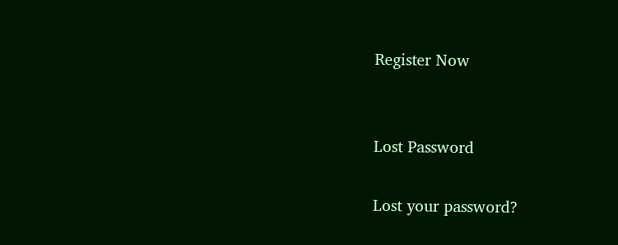Register Now


Lost Password

Lost your password?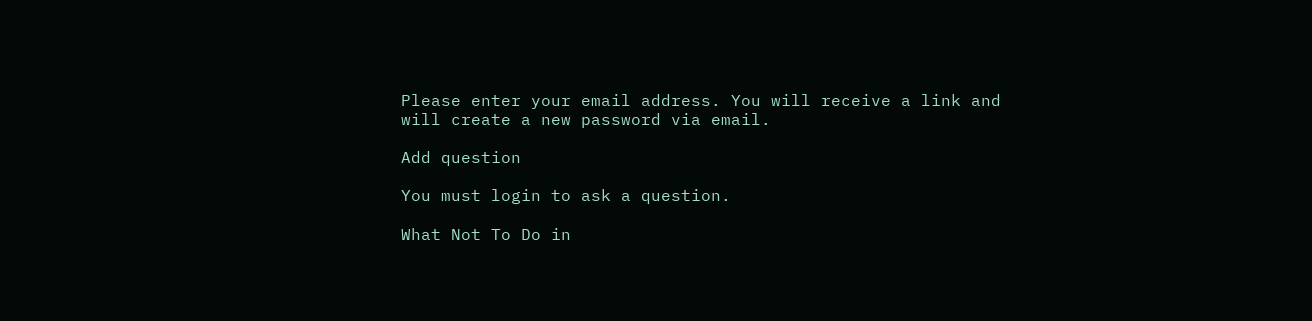Please enter your email address. You will receive a link and will create a new password via email.

Add question

You must login to ask a question.

What Not To Do in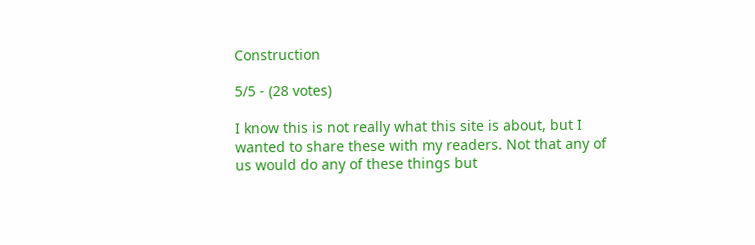Construction

5/5 - (28 votes)

I know this is not really what this site is about, but I wanted to share these with my readers. Not that any of us would do any of these things but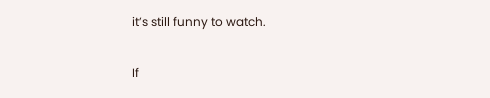it’s still funny to watch.

If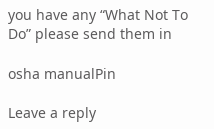you have any “What Not To Do” please send them in

osha manualPin

Leave a reply